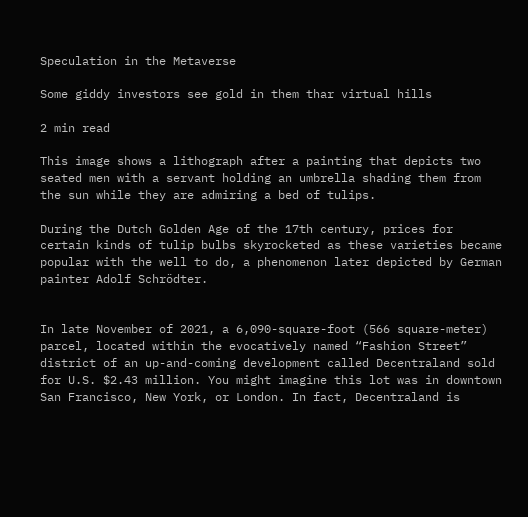Speculation in the Metaverse

Some giddy investors see gold in them thar virtual hills

2 min read

This image shows a lithograph after a painting that depicts two seated men with a servant holding an umbrella shading them from the sun while they are admiring a bed of tulips.

During the Dutch Golden Age of the 17th century, prices for certain kinds of tulip bulbs skyrocketed as these varieties became popular with the well to do, a phenomenon later depicted by German painter Adolf Schrödter.


In late November of 2021, a 6,090-square-foot (566 square-meter) parcel, located within the evocatively named “Fashion Street” district of an up-and-coming development called Decentraland sold for U.S. $2.43 million. You might imagine this lot was in downtown San Francisco, New York, or London. In fact, Decentraland is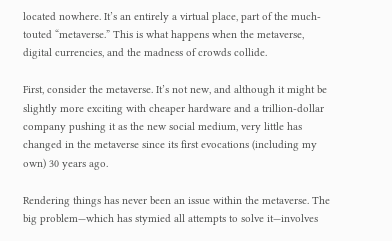located nowhere. It’s an entirely a virtual place, part of the much-touted “metaverse.” This is what happens when the metaverse, digital currencies, and the madness of crowds collide.

First, consider the metaverse. It’s not new, and although it might be slightly more exciting with cheaper hardware and a trillion-dollar company pushing it as the new social medium, very little has changed in the metaverse since its first evocations (including my own) 30 years ago.

Rendering things has never been an issue within the metaverse. The big problem—which has stymied all attempts to solve it—involves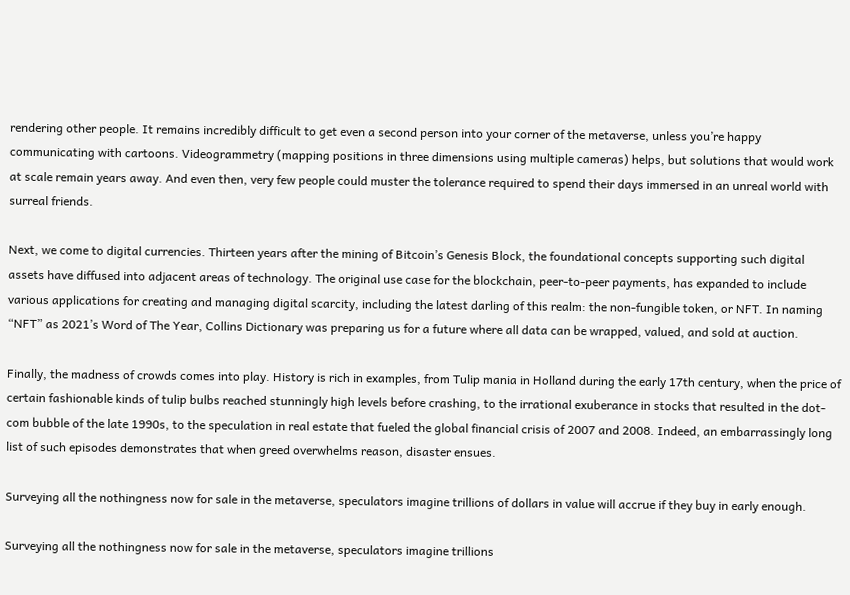rendering other people. It remains incredibly difficult to get even a second person into your corner of the metaverse, unless you’re happy communicating with cartoons. Videogrammetry (mapping positions in three dimensions using multiple cameras) helps, but solutions that would work at scale remain years away. And even then, very few people could muster the tolerance required to spend their days immersed in an unreal world with surreal friends.

Next, we come to digital currencies. Thirteen years after the mining of Bitcoin’s Genesis Block, the foundational concepts supporting such digital assets have diffused into adjacent areas of technology. The original use case for the blockchain, peer-to-peer payments, has expanded to include various applications for creating and managing digital scarcity, including the latest darling of this realm: the non-fungible token, or NFT. In naming “NFT” as 2021’s Word of The Year, Collins Dictionary was preparing us for a future where all data can be wrapped, valued, and sold at auction.

Finally, the madness of crowds comes into play. History is rich in examples, from Tulip mania in Holland during the early 17th century, when the price of certain fashionable kinds of tulip bulbs reached stunningly high levels before crashing, to the irrational exuberance in stocks that resulted in the dot-com bubble of the late 1990s, to the speculation in real estate that fueled the global financial crisis of 2007 and 2008. Indeed, an embarrassingly long list of such episodes demonstrates that when greed overwhelms reason, disaster ensues.

Surveying all the nothingness now for sale in the metaverse, speculators imagine trillions of dollars in value will accrue if they buy in early enough.

Surveying all the nothingness now for sale in the metaverse, speculators imagine trillions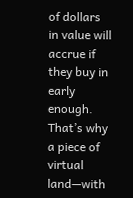of dollars in value will accrue if they buy in early enough. That’s why a piece of virtual land—with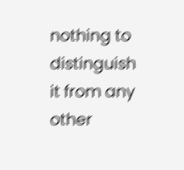nothing to distinguish it from any other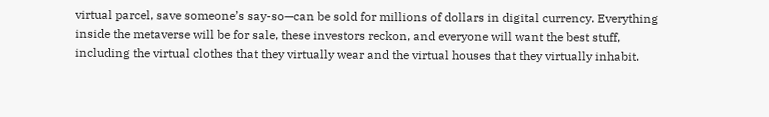virtual parcel, save someone’s say-so—can be sold for millions of dollars in digital currency. Everything inside the metaverse will be for sale, these investors reckon, and everyone will want the best stuff, including the virtual clothes that they virtually wear and the virtual houses that they virtually inhabit.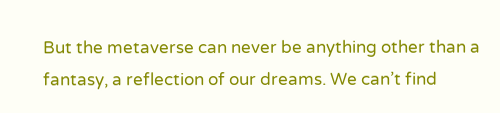But the metaverse can never be anything other than a fantasy, a reflection of our dreams. We can’t find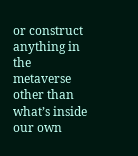or construct anything in the metaverse other than what’s inside our own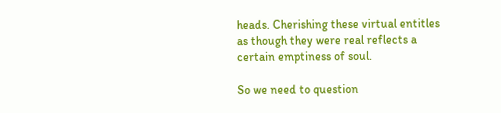heads. Cherishing these virtual entitles as though they were real reflects a certain emptiness of soul.

So we need to question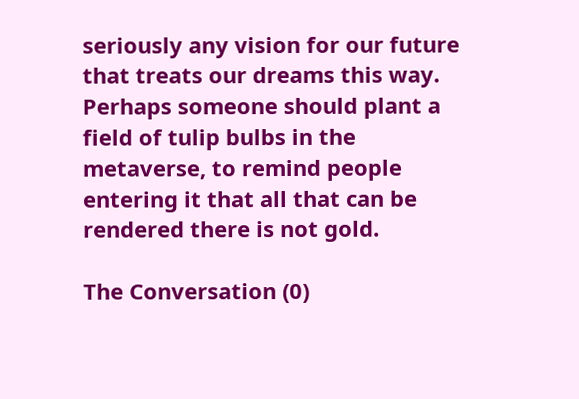seriously any vision for our future that treats our dreams this way. Perhaps someone should plant a field of tulip bulbs in the metaverse, to remind people entering it that all that can be rendered there is not gold.

The Conversation (0)